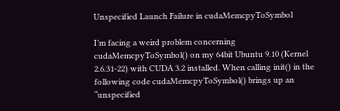Unspecified Launch Failure in cudaMemcpyToSymbol

I’m facing a weird problem concerning cudaMemcpyToSymbol() on my 64bit Ubuntu 9.10 (Kernel 2.6.31-22) with CUDA 3.2 installed. When calling init() in the following code cudaMemcpyToSymbol() brings up an “unspecified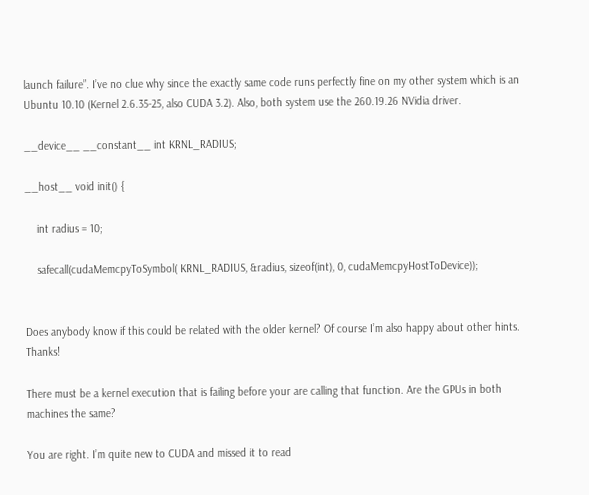launch failure”. I’ve no clue why since the exactly same code runs perfectly fine on my other system which is an Ubuntu 10.10 (Kernel 2.6.35-25, also CUDA 3.2). Also, both system use the 260.19.26 NVidia driver.

__device__ __constant__ int KRNL_RADIUS;

__host__ void init() {

    int radius = 10;

    safecall(cudaMemcpyToSymbol( KRNL_RADIUS, &radius, sizeof(int), 0, cudaMemcpyHostToDevice));


Does anybody know if this could be related with the older kernel? Of course I’m also happy about other hints. Thanks!

There must be a kernel execution that is failing before your are calling that function. Are the GPUs in both machines the same?

You are right. I’m quite new to CUDA and missed it to read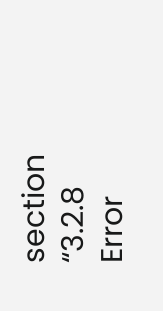section “3.2.8 Error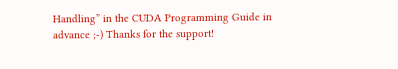Handling” in the CUDA Programming Guide in advance ;-) Thanks for the support!